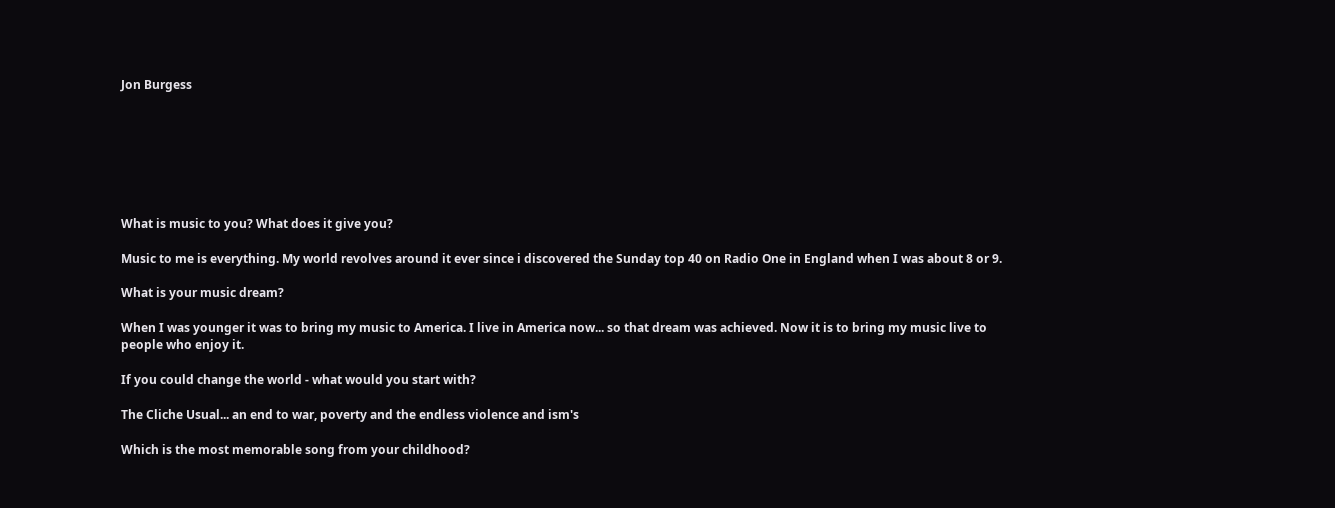Jon Burgess







What is music to you? What does it give you?

Music to me is everything. My world revolves around it ever since i discovered the Sunday top 40 on Radio One in England when I was about 8 or 9.

What is your music dream?

When I was younger it was to bring my music to America. I live in America now... so that dream was achieved. Now it is to bring my music live to people who enjoy it.

If you could change the world - what would you start with?

The Cliche Usual... an end to war, poverty and the endless violence and ism's

Which is the most memorable song from your childhood?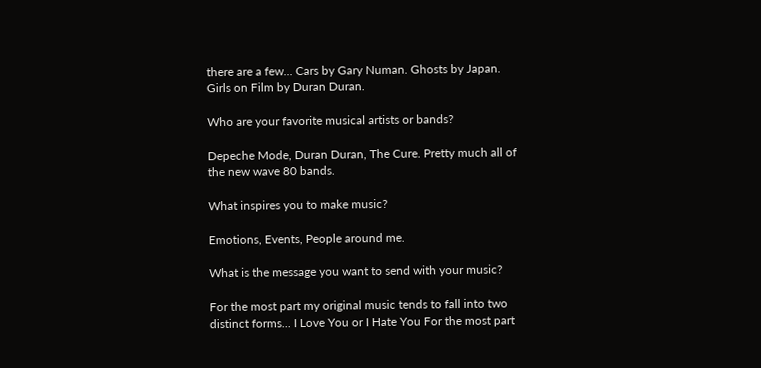there are a few... Cars by Gary Numan. Ghosts by Japan. Girls on Film by Duran Duran.

Who are your favorite musical artists or bands?

Depeche Mode, Duran Duran, The Cure. Pretty much all of the new wave 80 bands.

What inspires you to make music?

Emotions, Events, People around me.

What is the message you want to send with your music?

For the most part my original music tends to fall into two distinct forms... I Love You or I Hate You For the most part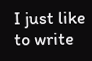I just like to write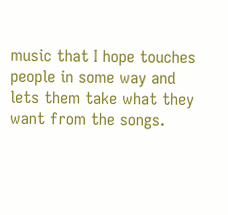music that I hope touches people in some way and lets them take what they want from the songs.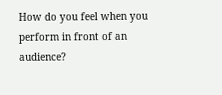How do you feel when you perform in front of an audience?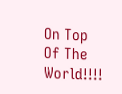On Top Of The World!!!!